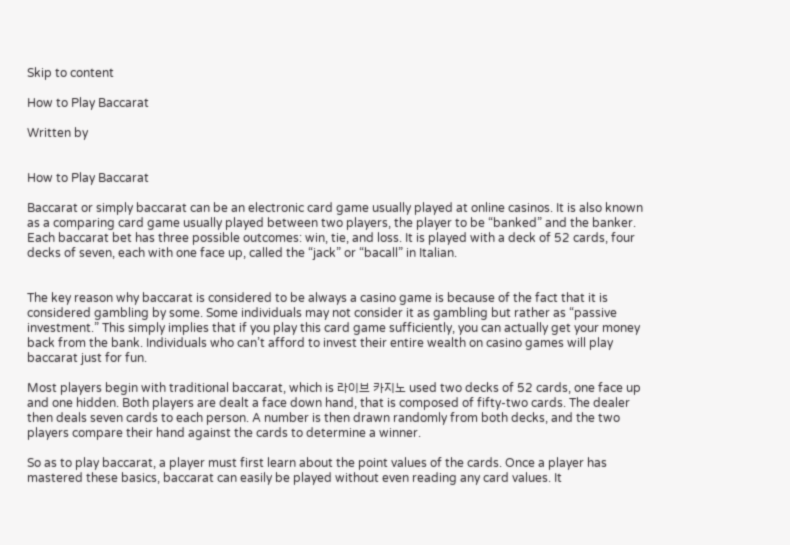Skip to content

How to Play Baccarat

Written by


How to Play Baccarat

Baccarat or simply baccarat can be an electronic card game usually played at online casinos. It is also known as a comparing card game usually played between two players, the player to be “banked” and the banker. Each baccarat bet has three possible outcomes: win, tie, and loss. It is played with a deck of 52 cards, four decks of seven, each with one face up, called the “jack” or “bacall” in Italian.


The key reason why baccarat is considered to be always a casino game is because of the fact that it is considered gambling by some. Some individuals may not consider it as gambling but rather as “passive investment.” This simply implies that if you play this card game sufficiently, you can actually get your money back from the bank. Individuals who can’t afford to invest their entire wealth on casino games will play baccarat just for fun.

Most players begin with traditional baccarat, which is 라이브 카지노 used two decks of 52 cards, one face up and one hidden. Both players are dealt a face down hand, that is composed of fifty-two cards. The dealer then deals seven cards to each person. A number is then drawn randomly from both decks, and the two players compare their hand against the cards to determine a winner.

So as to play baccarat, a player must first learn about the point values of the cards. Once a player has mastered these basics, baccarat can easily be played without even reading any card values. It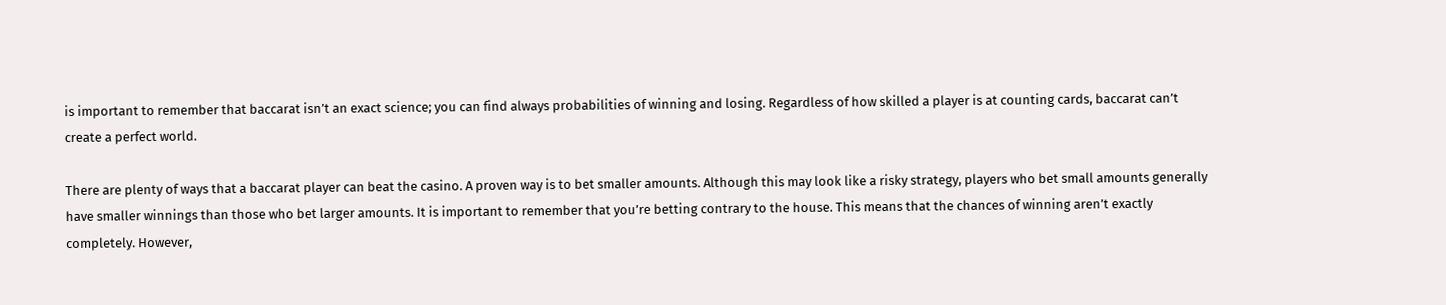is important to remember that baccarat isn’t an exact science; you can find always probabilities of winning and losing. Regardless of how skilled a player is at counting cards, baccarat can’t create a perfect world.

There are plenty of ways that a baccarat player can beat the casino. A proven way is to bet smaller amounts. Although this may look like a risky strategy, players who bet small amounts generally have smaller winnings than those who bet larger amounts. It is important to remember that you’re betting contrary to the house. This means that the chances of winning aren’t exactly completely. However,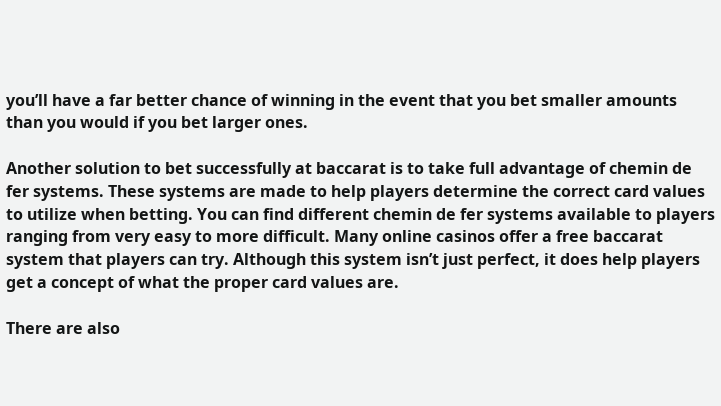you’ll have a far better chance of winning in the event that you bet smaller amounts than you would if you bet larger ones.

Another solution to bet successfully at baccarat is to take full advantage of chemin de fer systems. These systems are made to help players determine the correct card values to utilize when betting. You can find different chemin de fer systems available to players ranging from very easy to more difficult. Many online casinos offer a free baccarat system that players can try. Although this system isn’t just perfect, it does help players get a concept of what the proper card values are.

There are also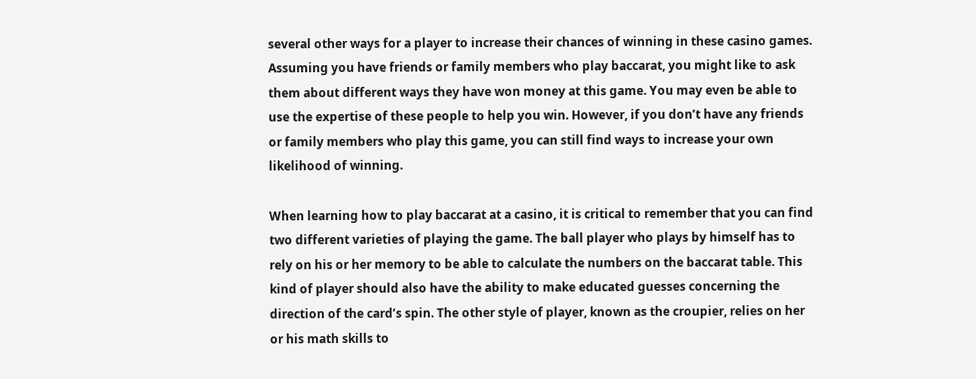several other ways for a player to increase their chances of winning in these casino games. Assuming you have friends or family members who play baccarat, you might like to ask them about different ways they have won money at this game. You may even be able to use the expertise of these people to help you win. However, if you don’t have any friends or family members who play this game, you can still find ways to increase your own likelihood of winning.

When learning how to play baccarat at a casino, it is critical to remember that you can find two different varieties of playing the game. The ball player who plays by himself has to rely on his or her memory to be able to calculate the numbers on the baccarat table. This kind of player should also have the ability to make educated guesses concerning the direction of the card’s spin. The other style of player, known as the croupier, relies on her or his math skills to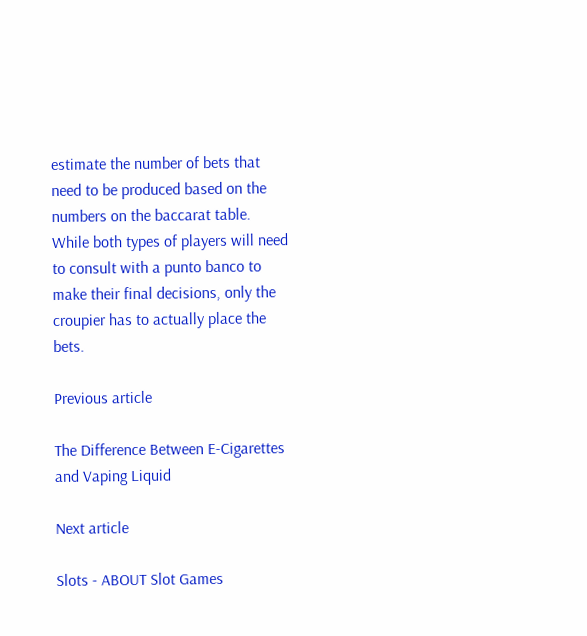estimate the number of bets that need to be produced based on the numbers on the baccarat table. While both types of players will need to consult with a punto banco to make their final decisions, only the croupier has to actually place the bets.

Previous article

The Difference Between E-Cigarettes and Vaping Liquid

Next article

Slots - ABOUT Slot Games